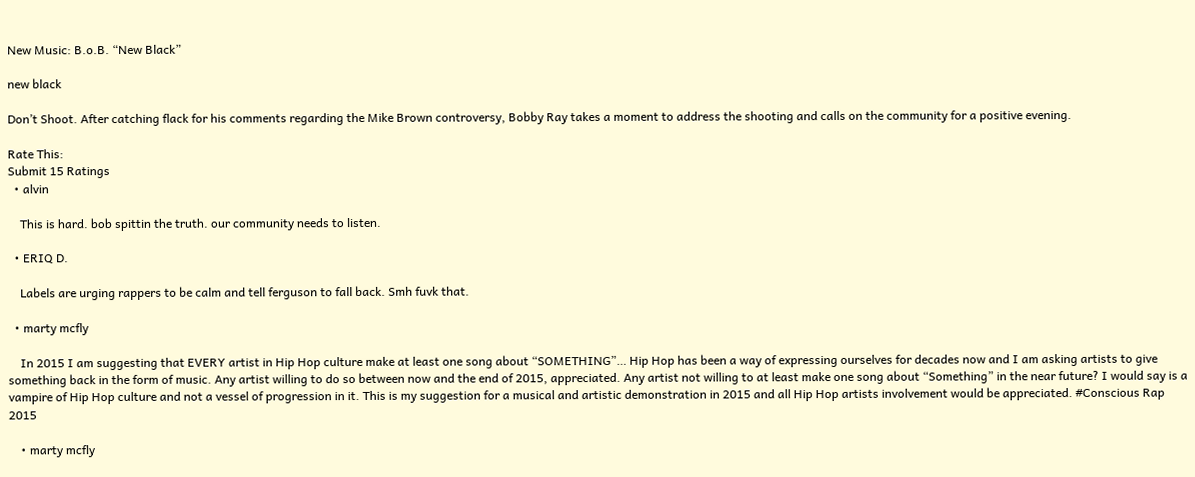New Music: B.o.B. “New Black”

new black

Don’t Shoot. After catching flack for his comments regarding the Mike Brown controversy, Bobby Ray takes a moment to address the shooting and calls on the community for a positive evening.

Rate This:
Submit 15 Ratings
  • alvin

    This is hard. bob spittin the truth. our community needs to listen.

  • ERIQ D.

    Labels are urging rappers to be calm and tell ferguson to fall back. Smh fuvk that.

  • marty mcfly

    In 2015 I am suggesting that EVERY artist in Hip Hop culture make at least one song about “SOMETHING”… Hip Hop has been a way of expressing ourselves for decades now and I am asking artists to give something back in the form of music. Any artist willing to do so between now and the end of 2015, appreciated. Any artist not willing to at least make one song about “Something” in the near future? I would say is a vampire of Hip Hop culture and not a vessel of progression in it. This is my suggestion for a musical and artistic demonstration in 2015 and all Hip Hop artists involvement would be appreciated. #Conscious Rap 2015

    • marty mcfly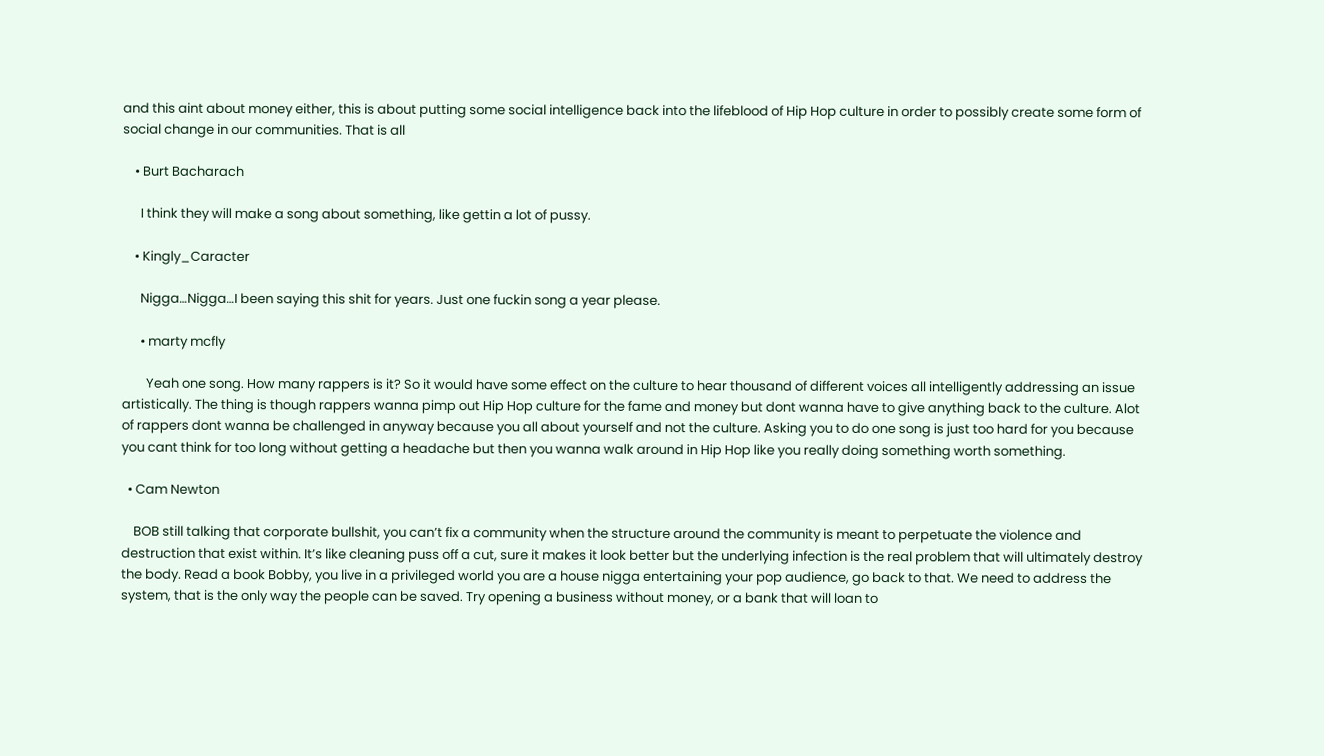and this aint about money either, this is about putting some social intelligence back into the lifeblood of Hip Hop culture in order to possibly create some form of social change in our communities. That is all

    • Burt Bacharach

      I think they will make a song about something, like gettin a lot of pussy.

    • Kingly_Caracter

      Nigga…Nigga…I been saying this shit for years. Just one fuckin song a year please.

      • marty mcfly

        Yeah one song. How many rappers is it? So it would have some effect on the culture to hear thousand of different voices all intelligently addressing an issue artistically. The thing is though rappers wanna pimp out Hip Hop culture for the fame and money but dont wanna have to give anything back to the culture. Alot of rappers dont wanna be challenged in anyway because you all about yourself and not the culture. Asking you to do one song is just too hard for you because you cant think for too long without getting a headache but then you wanna walk around in Hip Hop like you really doing something worth something.

  • Cam Newton

    BOB still talking that corporate bullshit, you can’t fix a community when the structure around the community is meant to perpetuate the violence and destruction that exist within. It’s like cleaning puss off a cut, sure it makes it look better but the underlying infection is the real problem that will ultimately destroy the body. Read a book Bobby, you live in a privileged world you are a house nigga entertaining your pop audience, go back to that. We need to address the system, that is the only way the people can be saved. Try opening a business without money, or a bank that will loan to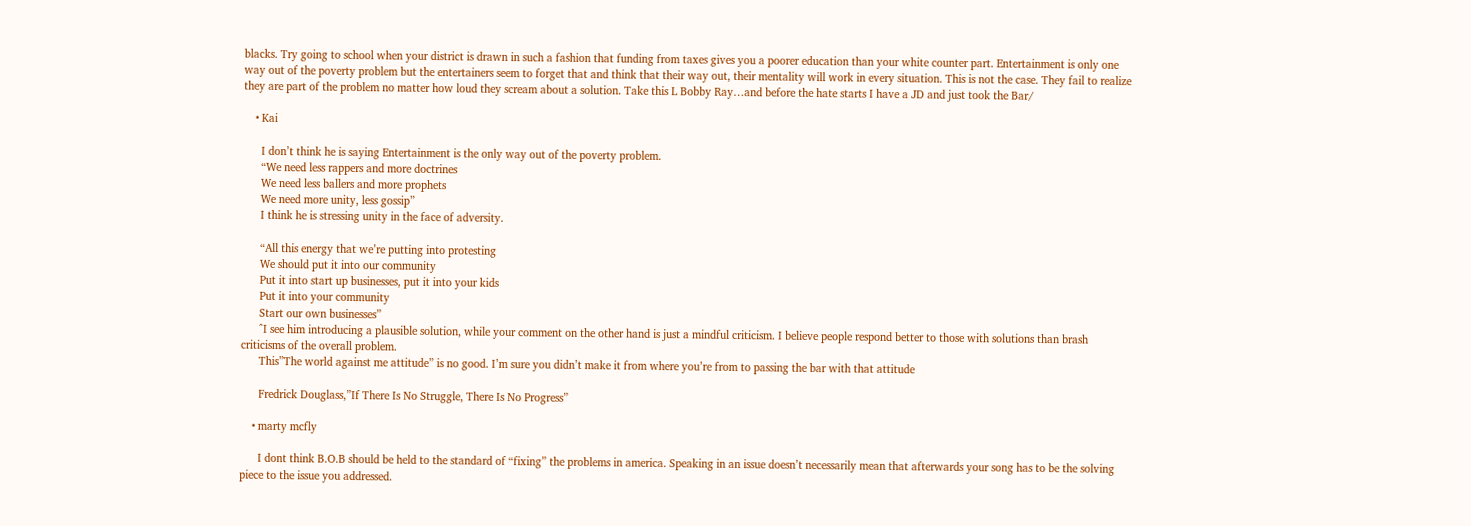blacks. Try going to school when your district is drawn in such a fashion that funding from taxes gives you a poorer education than your white counter part. Entertainment is only one way out of the poverty problem but the entertainers seem to forget that and think that their way out, their mentality will work in every situation. This is not the case. They fail to realize they are part of the problem no matter how loud they scream about a solution. Take this L Bobby Ray…and before the hate starts I have a JD and just took the Bar/

    • Kai

      I don’t think he is saying Entertainment is the only way out of the poverty problem.
      “We need less rappers and more doctrines
      We need less ballers and more prophets
      We need more unity, less gossip”
      I think he is stressing unity in the face of adversity.

      “All this energy that we’re putting into protesting
      We should put it into our community
      Put it into start up businesses, put it into your kids
      Put it into your community
      Start our own businesses”
      ^I see him introducing a plausible solution, while your comment on the other hand is just a mindful criticism. I believe people respond better to those with solutions than brash criticisms of the overall problem.
      This”The world against me attitude” is no good. I’m sure you didn’t make it from where you’re from to passing the bar with that attitude

      Fredrick Douglass,”If There Is No Struggle, There Is No Progress”

    • marty mcfly

      I dont think B.O.B should be held to the standard of “fixing” the problems in america. Speaking in an issue doesn’t necessarily mean that afterwards your song has to be the solving piece to the issue you addressed.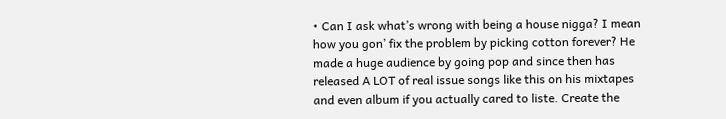• Can I ask what’s wrong with being a house nigga? I mean how you gon’ fix the problem by picking cotton forever? He made a huge audience by going pop and since then has released A LOT of real issue songs like this on his mixtapes and even album if you actually cared to liste. Create the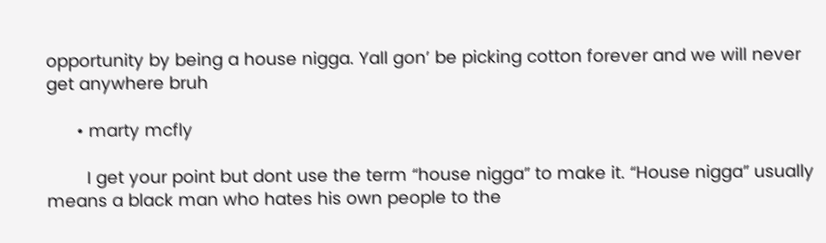opportunity by being a house nigga. Yall gon’ be picking cotton forever and we will never get anywhere bruh

      • marty mcfly

        I get your point but dont use the term “house nigga” to make it. “House nigga” usually means a black man who hates his own people to the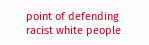point of defending racist white people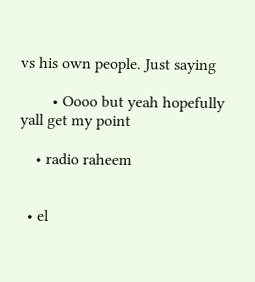vs his own people. Just saying

        • Oooo but yeah hopefully yall get my point

    • radio raheem


  • el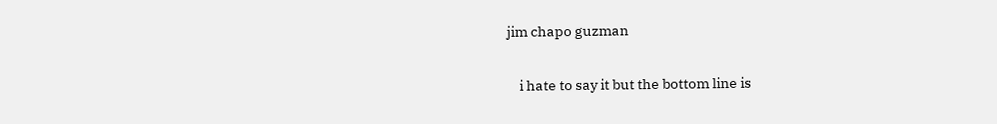jim chapo guzman

    i hate to say it but the bottom line is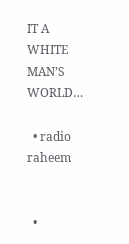IT A WHITE MAN’S WORLD…

  • radio raheem


  •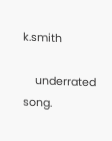k.smith

    underrated song.